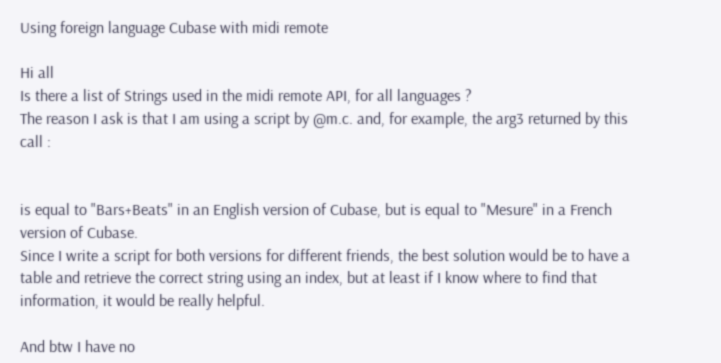Using foreign language Cubase with midi remote

Hi all
Is there a list of Strings used in the midi remote API, for all languages ?
The reason I ask is that I am using a script by @m.c. and, for example, the arg3 returned by this call :


is equal to "Bars+Beats" in an English version of Cubase, but is equal to "Mesure" in a French version of Cubase.
Since I write a script for both versions for different friends, the best solution would be to have a table and retrieve the correct string using an index, but at least if I know where to find that information, it would be really helpful.

And btw I have no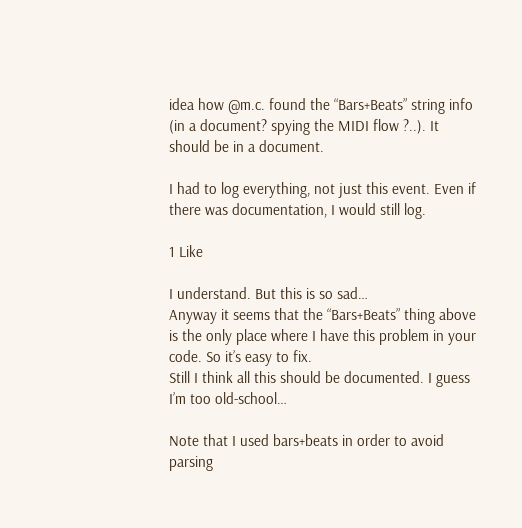idea how @m.c. found the “Bars+Beats” string info (in a document? spying the MIDI flow ?..). It should be in a document.

I had to log everything, not just this event. Even if there was documentation, I would still log.

1 Like

I understand. But this is so sad…
Anyway it seems that the “Bars+Beats” thing above is the only place where I have this problem in your code. So it’s easy to fix.
Still I think all this should be documented. I guess I’m too old-school…

Note that I used bars+beats in order to avoid parsing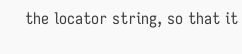the locator string, so that it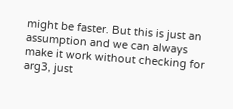might be faster. But this is just an assumption and we can always make it work without checking for arg3, just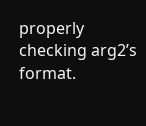properly checking arg2’s format.